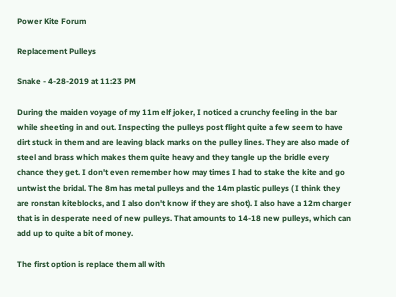Power Kite Forum

Replacement Pulleys

Snake - 4-28-2019 at 11:23 PM

During the maiden voyage of my 11m elf joker, I noticed a crunchy feeling in the bar while sheeting in and out. Inspecting the pulleys post flight quite a few seem to have dirt stuck in them and are leaving black marks on the pulley lines. They are also made of steel and brass which makes them quite heavy and they tangle up the bridle every chance they get. I don't even remember how may times I had to stake the kite and go untwist the bridal. The 8m has metal pulleys and the 14m plastic pulleys ( I think they are ronstan kiteblocks, and I also don't know if they are shot). I also have a 12m charger that is in desperate need of new pulleys. That amounts to 14-18 new pulleys, which can add up to quite a bit of money.

The first option is replace them all with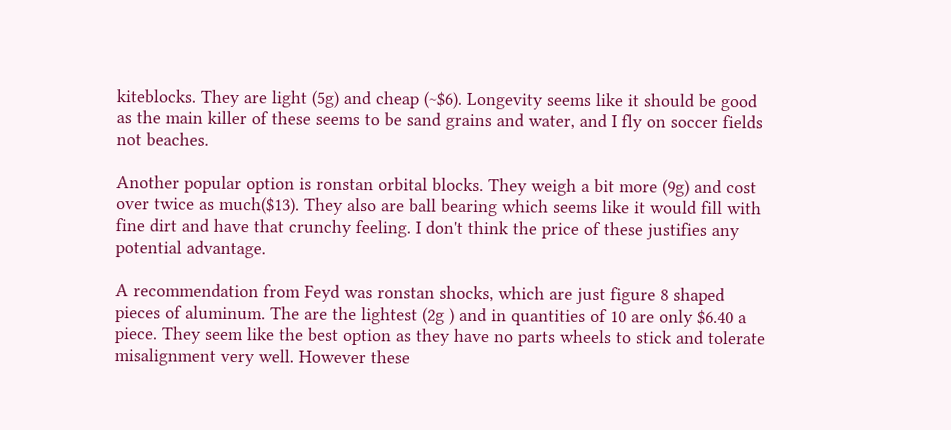kiteblocks. They are light (5g) and cheap (~$6). Longevity seems like it should be good as the main killer of these seems to be sand grains and water, and I fly on soccer fields not beaches.

Another popular option is ronstan orbital blocks. They weigh a bit more (9g) and cost over twice as much($13). They also are ball bearing which seems like it would fill with fine dirt and have that crunchy feeling. I don't think the price of these justifies any potential advantage.

A recommendation from Feyd was ronstan shocks, which are just figure 8 shaped pieces of aluminum. The are the lightest (2g ) and in quantities of 10 are only $6.40 a piece. They seem like the best option as they have no parts wheels to stick and tolerate misalignment very well. However these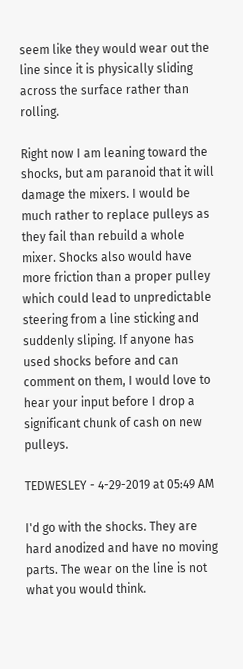seem like they would wear out the line since it is physically sliding across the surface rather than rolling.

Right now I am leaning toward the shocks, but am paranoid that it will damage the mixers. I would be much rather to replace pulleys as they fail than rebuild a whole mixer. Shocks also would have more friction than a proper pulley which could lead to unpredictable steering from a line sticking and suddenly sliping. If anyone has used shocks before and can comment on them, I would love to hear your input before I drop a significant chunk of cash on new pulleys.

TEDWESLEY - 4-29-2019 at 05:49 AM

I'd go with the shocks. They are hard anodized and have no moving parts. The wear on the line is not what you would think.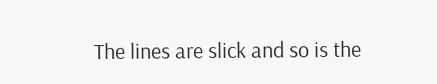The lines are slick and so is the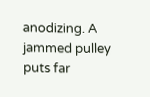anodizing. A jammed pulley puts far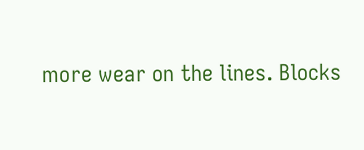more wear on the lines. Blocks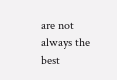are not always the best